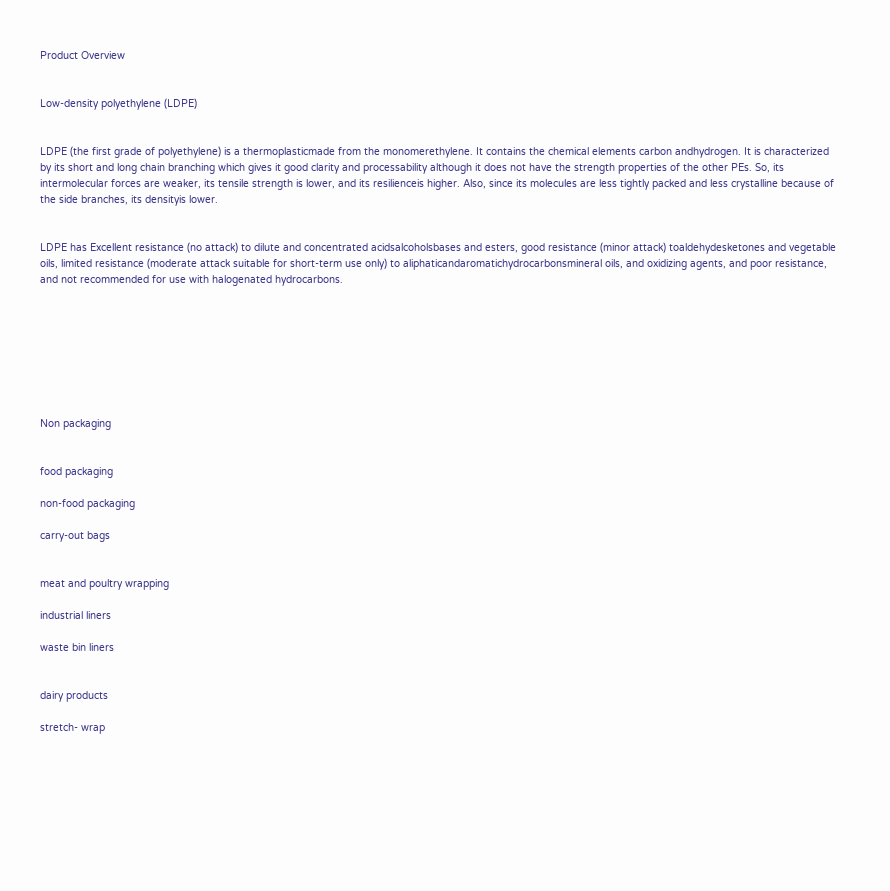Product Overview


Low-density polyethylene (LDPE)


LDPE (the first grade of polyethylene) is a thermoplasticmade from the monomerethylene. It contains the chemical elements carbon andhydrogen. It is characterized by its short and long chain branching which gives it good clarity and processability although it does not have the strength properties of the other PEs. So, its intermolecular forces are weaker, its tensile strength is lower, and its resilienceis higher. Also, since its molecules are less tightly packed and less crystalline because of the side branches, its densityis lower.


LDPE has Excellent resistance (no attack) to dilute and concentrated acidsalcoholsbases and esters, good resistance (minor attack) toaldehydesketones and vegetable oils, limited resistance (moderate attack suitable for short-term use only) to aliphaticandaromatichydrocarbonsmineral oils, and oxidizing agents, and poor resistance, and not recommended for use with halogenated hydrocarbons.








Non packaging


food packaging

non-food packaging

carry-out bags


meat and poultry wrapping

industrial liners

waste bin liners


dairy products

stretch- wrap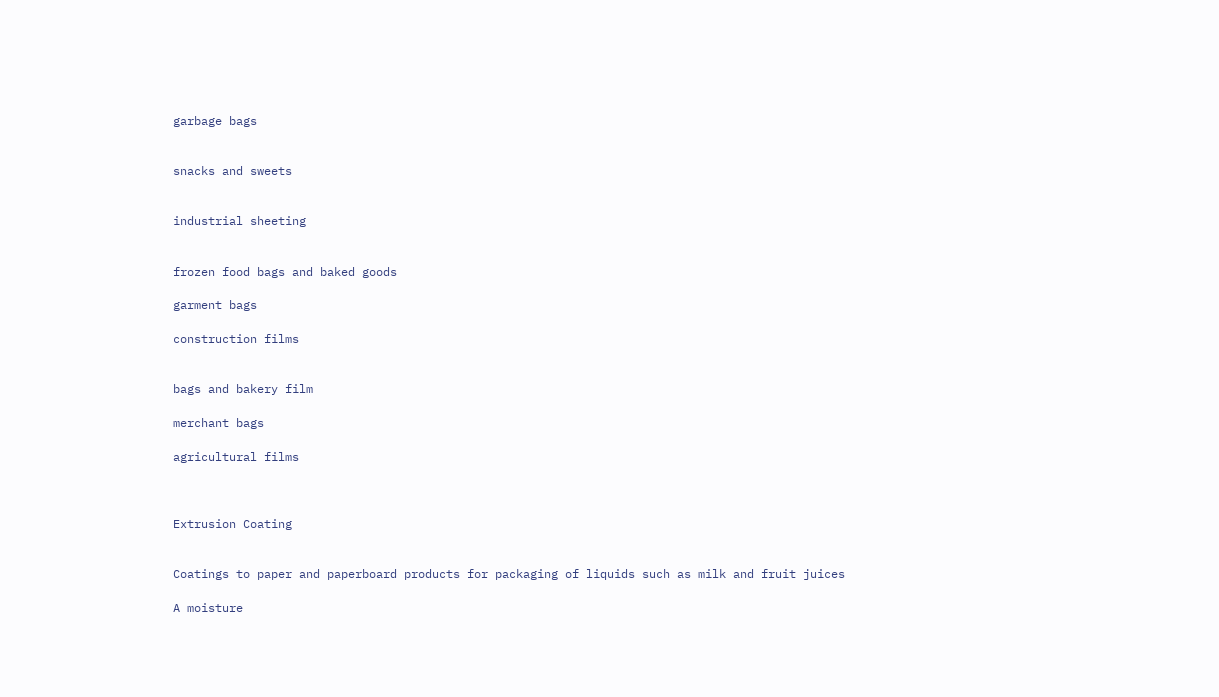garbage bags


snacks and sweets


industrial sheeting


frozen food bags and baked goods

garment bags

construction films


bags and bakery film

merchant bags

agricultural films



Extrusion Coating


Coatings to paper and paperboard products for packaging of liquids such as milk and fruit juices

A moisture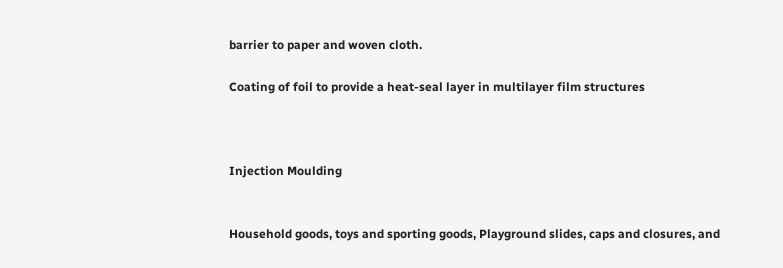barrier to paper and woven cloth.

Coating of foil to provide a heat-seal layer in multilayer film structures



Injection Moulding


Household goods, toys and sporting goods, Playground slides, caps and closures, and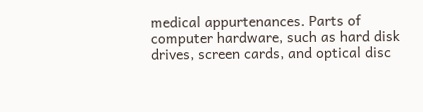medical appurtenances. Parts of computer hardware, such as hard disk drives, screen cards, and optical disc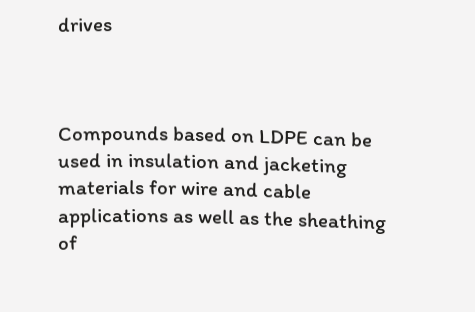drives



Compounds based on LDPE can be used in insulation and jacketing materials for wire and cable applications as well as the sheathing of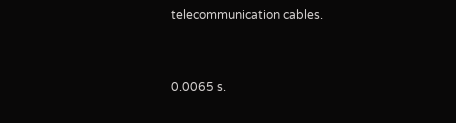telecommunication cables.


0.0065 s.